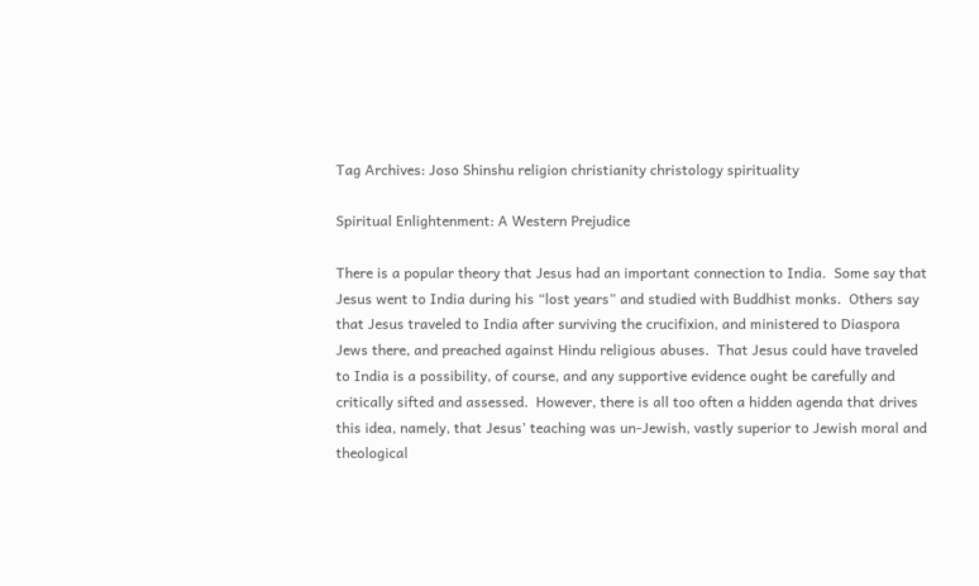Tag Archives: Joso Shinshu religion christianity christology spirituality

Spiritual Enlightenment: A Western Prejudice

There is a popular theory that Jesus had an important connection to India.  Some say that Jesus went to India during his “lost years” and studied with Buddhist monks.  Others say that Jesus traveled to India after surviving the crucifixion, and ministered to Diaspora Jews there, and preached against Hindu religious abuses.  That Jesus could have traveled to India is a possibility, of course, and any supportive evidence ought be carefully and critically sifted and assessed.  However, there is all too often a hidden agenda that drives this idea, namely, that Jesus’ teaching was un-Jewish, vastly superior to Jewish moral and theological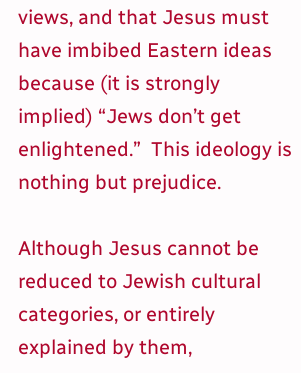views, and that Jesus must have imbibed Eastern ideas because (it is strongly implied) “Jews don’t get enlightened.”  This ideology is nothing but prejudice.

Although Jesus cannot be reduced to Jewish cultural categories, or entirely explained by them,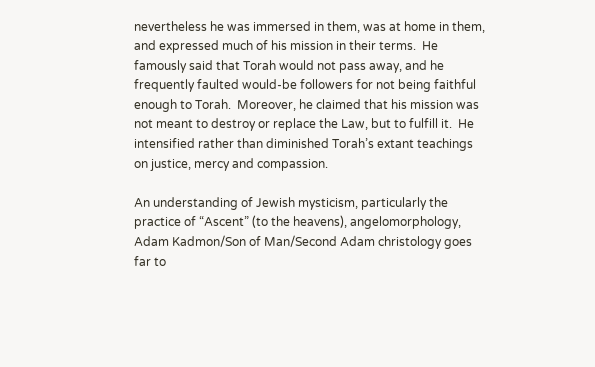nevertheless he was immersed in them, was at home in them, and expressed much of his mission in their terms.  He famously said that Torah would not pass away, and he frequently faulted would-be followers for not being faithful enough to Torah.  Moreover, he claimed that his mission was not meant to destroy or replace the Law, but to fulfill it.  He intensified rather than diminished Torah’s extant teachings on justice, mercy and compassion.

An understanding of Jewish mysticism, particularly the practice of “Ascent” (to the heavens), angelomorphology, Adam Kadmon/Son of Man/Second Adam christology goes far to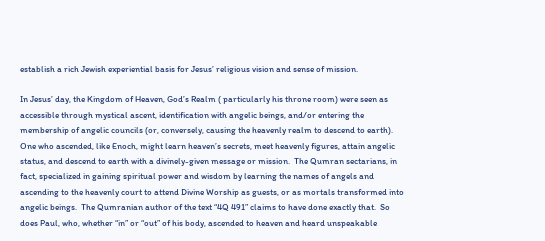establish a rich Jewish experiential basis for Jesus’ religious vision and sense of mission.

In Jesus’ day, the Kingdom of Heaven, God’s Realm ( particularly his throne room) were seen as accessible through mystical ascent, identification with angelic beings, and/or entering the membership of angelic councils (or, conversely, causing the heavenly realm to descend to earth).  One who ascended, like Enoch, might learn heaven’s secrets, meet heavenly figures, attain angelic status, and descend to earth with a divinely-given message or mission.  The Qumran sectarians, in fact, specialized in gaining spiritual power and wisdom by learning the names of angels and ascending to the heavenly court to attend Divine Worship as guests, or as mortals transformed into angelic beings.  The Qumranian author of the text “4Q 491” claims to have done exactly that.  So does Paul, who, whether “in” or “out” of his body, ascended to heaven and heard unspeakable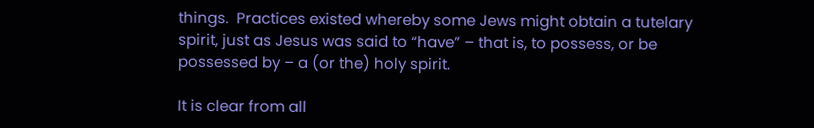things.  Practices existed whereby some Jews might obtain a tutelary spirit, just as Jesus was said to “have” – that is, to possess, or be possessed by – a (or the) holy spirit.

It is clear from all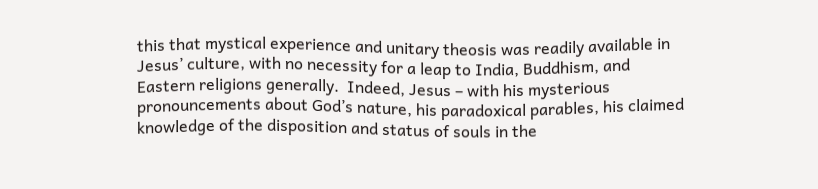this that mystical experience and unitary theosis was readily available in Jesus’ culture, with no necessity for a leap to India, Buddhism, and Eastern religions generally.  Indeed, Jesus – with his mysterious pronouncements about God’s nature, his paradoxical parables, his claimed knowledge of the disposition and status of souls in the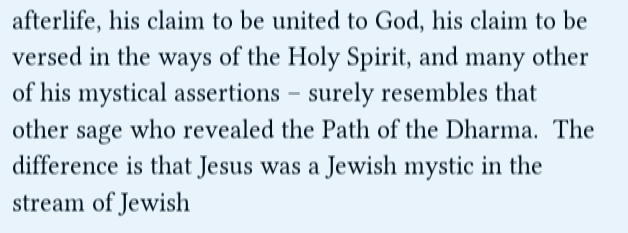afterlife, his claim to be united to God, his claim to be versed in the ways of the Holy Spirit, and many other of his mystical assertions – surely resembles that other sage who revealed the Path of the Dharma.  The difference is that Jesus was a Jewish mystic in the stream of Jewish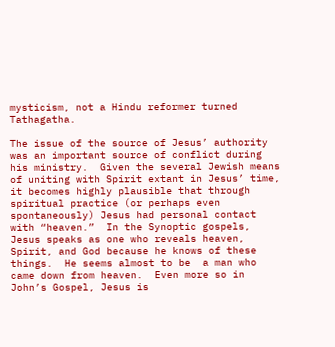mysticism, not a Hindu reformer turned Tathagatha.

The issue of the source of Jesus’ authority was an important source of conflict during his ministry.  Given the several Jewish means of uniting with Spirit extant in Jesus’ time, it becomes highly plausible that through spiritual practice (or perhaps even spontaneously) Jesus had personal contact with “heaven.”  In the Synoptic gospels, Jesus speaks as one who reveals heaven, Spirit, and God because he knows of these things.  He seems almost to be  a man who came down from heaven.  Even more so in John’s Gospel, Jesus is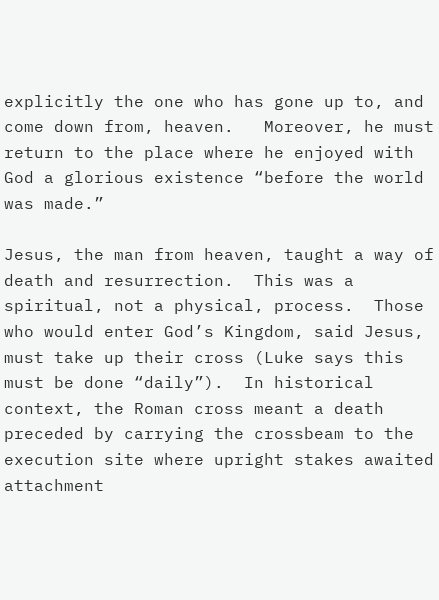explicitly the one who has gone up to, and come down from, heaven.   Moreover, he must return to the place where he enjoyed with God a glorious existence “before the world was made.”

Jesus, the man from heaven, taught a way of death and resurrection.  This was a spiritual, not a physical, process.  Those who would enter God’s Kingdom, said Jesus, must take up their cross (Luke says this must be done “daily”).  In historical context, the Roman cross meant a death preceded by carrying the crossbeam to the execution site where upright stakes awaited attachment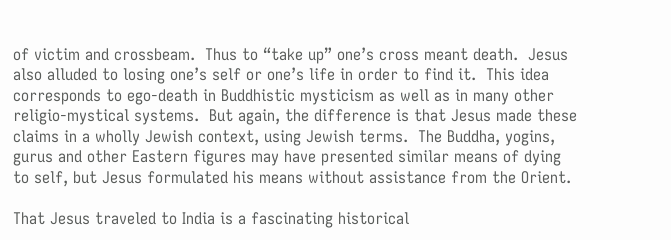of victim and crossbeam.  Thus to “take up” one’s cross meant death.  Jesus also alluded to losing one’s self or one’s life in order to find it.  This idea corresponds to ego-death in Buddhistic mysticism as well as in many other religio-mystical systems.  But again, the difference is that Jesus made these claims in a wholly Jewish context, using Jewish terms.  The Buddha, yogins, gurus and other Eastern figures may have presented similar means of dying to self, but Jesus formulated his means without assistance from the Orient.

That Jesus traveled to India is a fascinating historical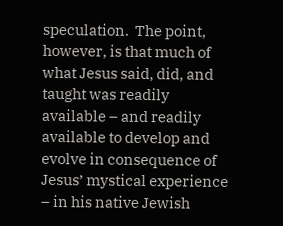speculation.  The point, however, is that much of what Jesus said, did, and taught was readily available – and readily available to develop and evolve in consequence of Jesus’ mystical experience – in his native Jewish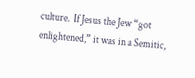culture.  If Jesus the Jew “got enlightened,” it was in a Semitic,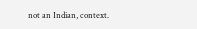not an Indian, context.